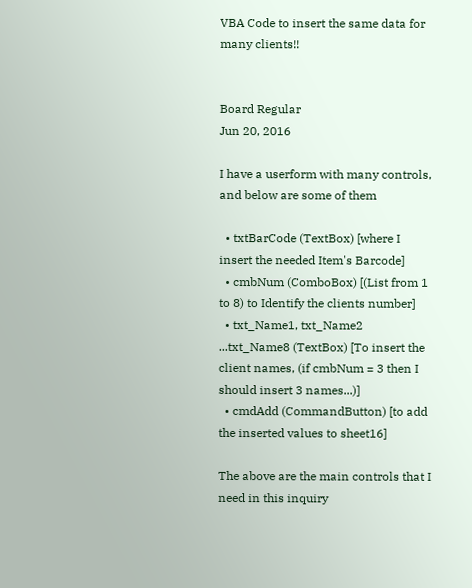VBA Code to insert the same data for many clients!!


Board Regular
Jun 20, 2016

I have a userform with many controls, and below are some of them

  • txtBarCode (TextBox) [where I insert the needed Item's Barcode]
  • cmbNum (ComboBox) [(List from 1 to 8) to Identify the clients number]
  • txt_Name1, txt_Name2 ...txt_Name8 (TextBox) [To insert the client names, (if cmbNum = 3 then I should insert 3 names...)]
  • cmdAdd (CommandButton) [to add the inserted values to sheet16]

The above are the main controls that I need in this inquiry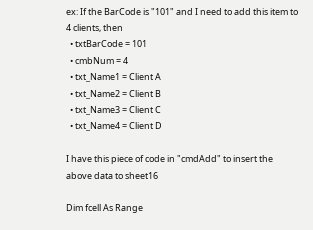ex: If the BarCode is "101" and I need to add this item to 4 clients, then
  • txtBarCode = 101
  • cmbNum = 4
  • txt_Name1 = Client A
  • txt_Name2 = Client B
  • txt_Name3 = Client C
  • txt_Name4 = Client D

I have this piece of code in "cmdAdd" to insert the above data to sheet16

Dim fcell As Range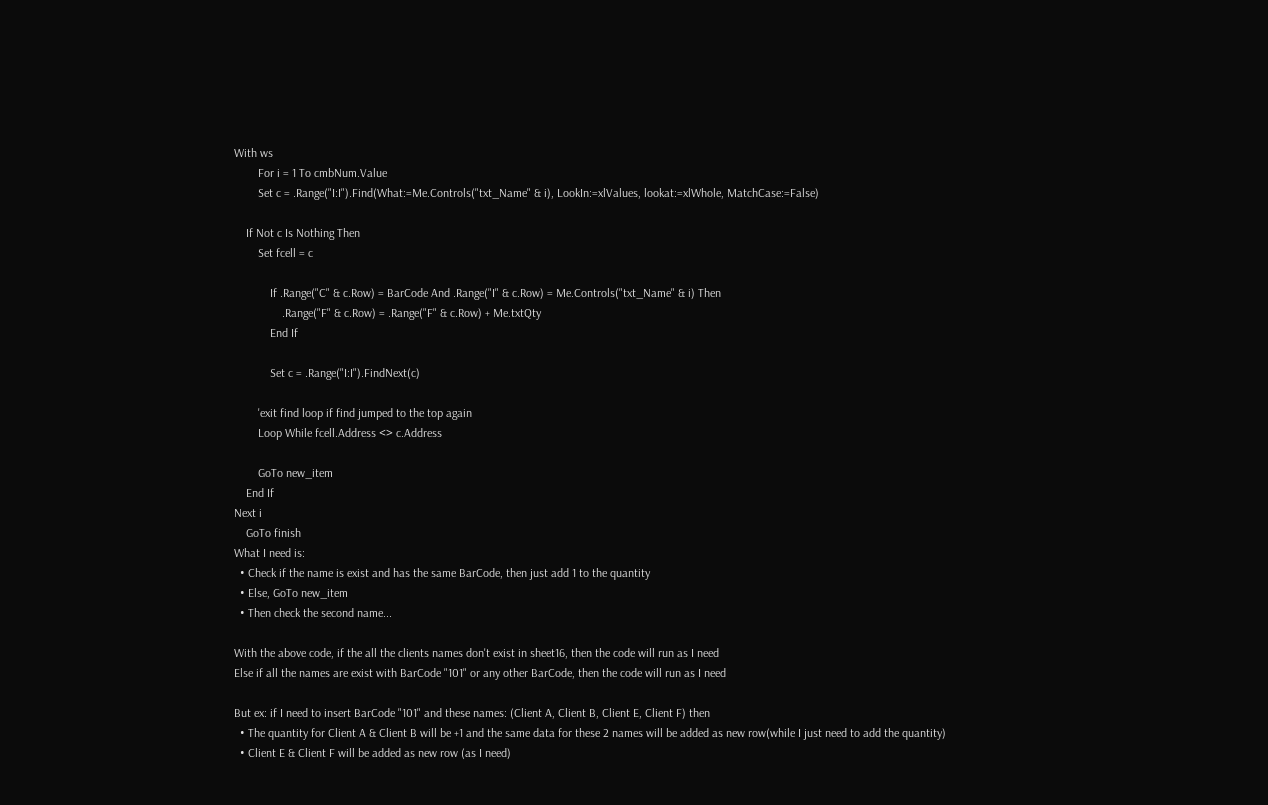With ws
        For i = 1 To cmbNum.Value
        Set c = .Range("I:I").Find(What:=Me.Controls("txt_Name" & i), LookIn:=xlValues, lookat:=xlWhole, MatchCase:=False)

    If Not c Is Nothing Then
        Set fcell = c

            If .Range("C" & c.Row) = BarCode And .Range("I" & c.Row) = Me.Controls("txt_Name" & i) Then
                .Range("F" & c.Row) = .Range("F" & c.Row) + Me.txtQty
            End If

            Set c = .Range("I:I").FindNext(c)

        'exit find loop if find jumped to the top again
        Loop While fcell.Address <> c.Address

        GoTo new_item
    End If
Next i
    GoTo finish
What I need is:
  • Check if the name is exist and has the same BarCode, then just add 1 to the quantity
  • Else, GoTo new_item
  • Then check the second name...

With the above code, if the all the clients names don't exist in sheet16, then the code will run as I need
Else if all the names are exist with BarCode "101" or any other BarCode, then the code will run as I need

But ex: if I need to insert BarCode "101" and these names: (Client A, Client B, Client E, Client F) then
  • The quantity for Client A & Client B will be +1 and the same data for these 2 names will be added as new row(while I just need to add the quantity)
  • Client E & Client F will be added as new row (as I need)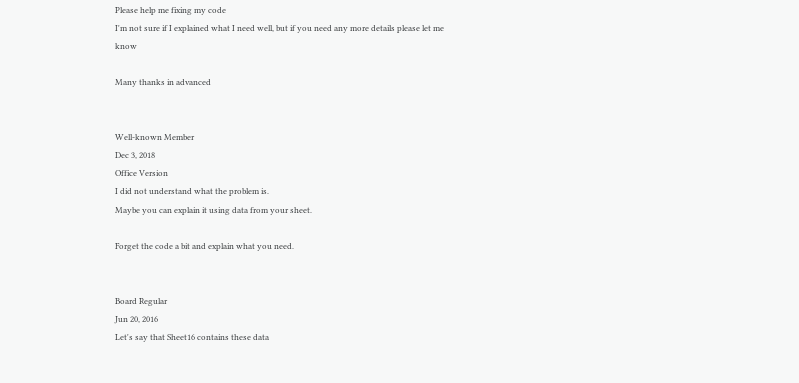Please help me fixing my code
I'm not sure if I explained what I need well, but if you need any more details please let me know

Many thanks in advanced


Well-known Member
Dec 3, 2018
Office Version
I did not understand what the problem is.
Maybe you can explain it using data from your sheet.

Forget the code a bit and explain what you need.


Board Regular
Jun 20, 2016
Let's say that Sheet16 contains these data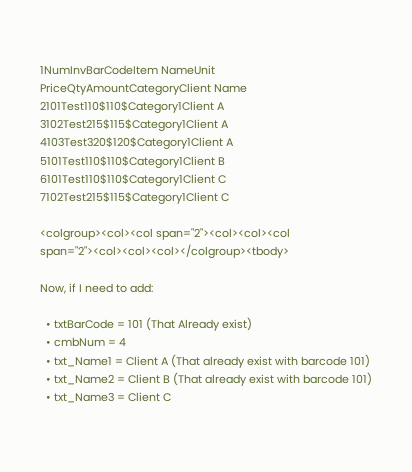1NumInvBarCodeItem NameUnit PriceQtyAmountCategoryClient Name
2101Test110$110$Category1Client A
3102Test215$115$Category1Client A
4103Test320$120$Category1Client A
5101Test110$110$Category1Client B
6101Test110$110$Category1Client C
7102Test215$115$Category1Client C

<colgroup><col><col span="2"><col><col><col span="2"><col><col><col></colgroup><tbody>

Now, if I need to add:

  • txtBarCode = 101 (That Already exist)
  • cmbNum = 4
  • txt_Name1 = Client A (That already exist with barcode 101)
  • txt_Name2 = Client B (That already exist with barcode 101)
  • txt_Name3 = Client C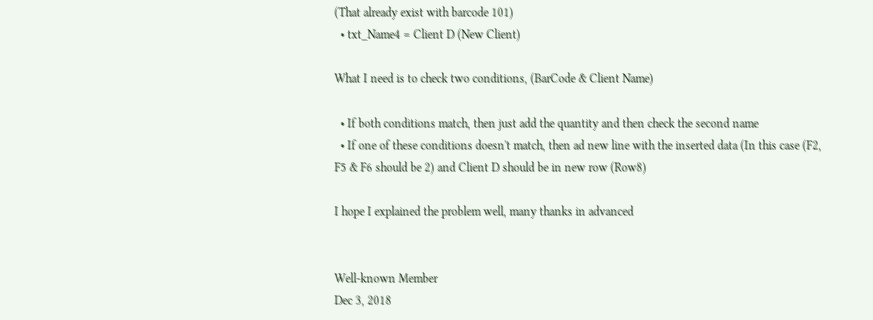(That already exist with barcode 101)
  • txt_Name4 = Client D (New Client)

What I need is to check two conditions, (BarCode & Client Name)

  • If both conditions match, then just add the quantity and then check the second name
  • If one of these conditions doesn't match, then ad new line with the inserted data (In this case (F2, F5 & F6 should be 2) and Client D should be in new row (Row8)

I hope I explained the problem well, many thanks in advanced


Well-known Member
Dec 3, 2018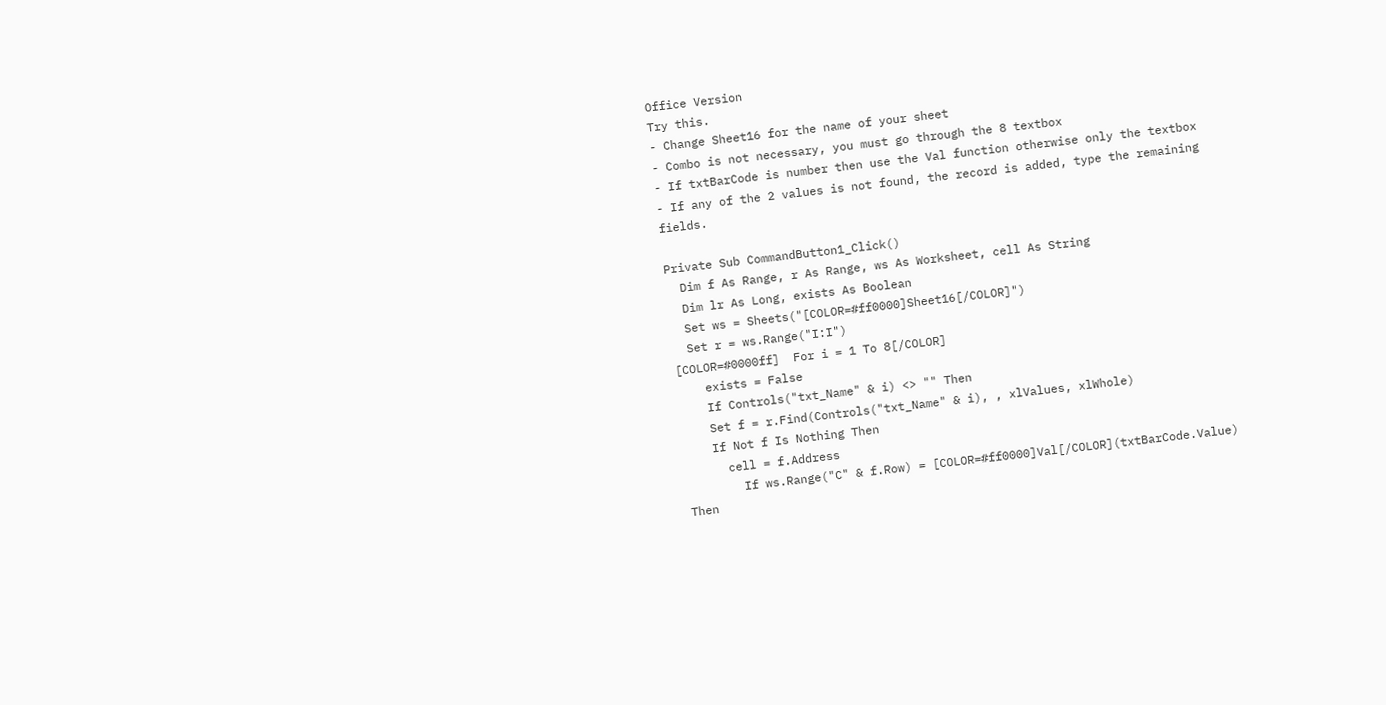Office Version
Try this.
- Change Sheet16 for the name of your sheet
- Combo is not necessary, you must go through the 8 textbox
- If txtBarCode is number then use the Val function otherwise only the textbox
- If any of the 2 values is not found, the record is added, type the remaining fields.

Private Sub CommandButton1_Click()
  Dim f As Range, r As Range, ws As Worksheet, cell As String
  Dim lr As Long, exists As Boolean
  Set ws = Sheets("[COLOR=#ff0000]Sheet16[/COLOR]")
  Set r = ws.Range("I:I")
[COLOR=#0000ff]  For i = 1 To 8[/COLOR]
    exists = False
    If Controls("txt_Name" & i) <> "" Then
    Set f = r.Find(Controls("txt_Name" & i), , xlValues, xlWhole)
    If Not f Is Nothing Then
      cell = f.Address
        If ws.Range("C" & f.Row) = [COLOR=#ff0000]Val[/COLOR](txtBarCode.Value) Then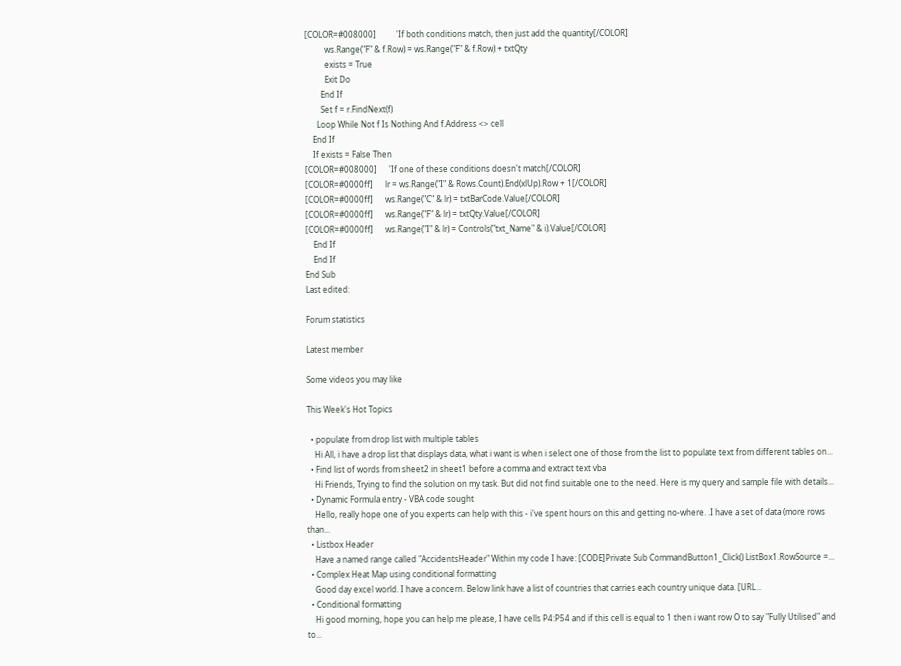[COLOR=#008000]          'If both conditions match, then just add the quantity[/COLOR]
          ws.Range("F" & f.Row) = ws.Range("F" & f.Row) + txtQty
          exists = True
          Exit Do
        End If
        Set f = r.FindNext(f)
      Loop While Not f Is Nothing And f.Address <> cell
    End If
    If exists = False Then
[COLOR=#008000]      'If one of these conditions doesn't match[/COLOR]
[COLOR=#0000ff]      lr = ws.Range("I" & Rows.Count).End(xlUp).Row + 1[/COLOR]
[COLOR=#0000ff]      ws.Range("C" & lr) = txtBarCode.Value[/COLOR]
[COLOR=#0000ff]      ws.Range("F" & lr) = txtQty.Value[/COLOR]
[COLOR=#0000ff]      ws.Range("I" & lr) = Controls("txt_Name" & i).Value[/COLOR]
    End If
    End If
End Sub
Last edited:

Forum statistics

Latest member

Some videos you may like

This Week's Hot Topics

  • populate from drop list with multiple tables
    Hi All, i have a drop list that displays data, what i want is when i select one of those from the list to populate text from different tables on...
  • Find list of words from sheet2 in sheet1 before a comma and extract text vba
    Hi Friends, Trying to find the solution on my task. But did not find suitable one to the need. Here is my query and sample file with details...
  • Dynamic Formula entry - VBA code sought
    Hello, really hope one of you experts can help with this - i've spent hours on this and getting no-where. .I have a set of data (more rows than...
  • Listbox Header
    Have a named range called "AccidentsHeader" Within my code I have: [CODE]Private Sub CommandButton1_Click() ListBox1.RowSource =...
  • Complex Heat Map using conditional formatting
    Good day excel world. I have a concern. Below link have a list of countries that carries each country unique data. [URL...
  • Conditional formatting
    Hi good morning, hope you can help me please, I have cells P4:P54 and if this cell is equal to 1 then i want row O to say "Fully Utilised" and to...